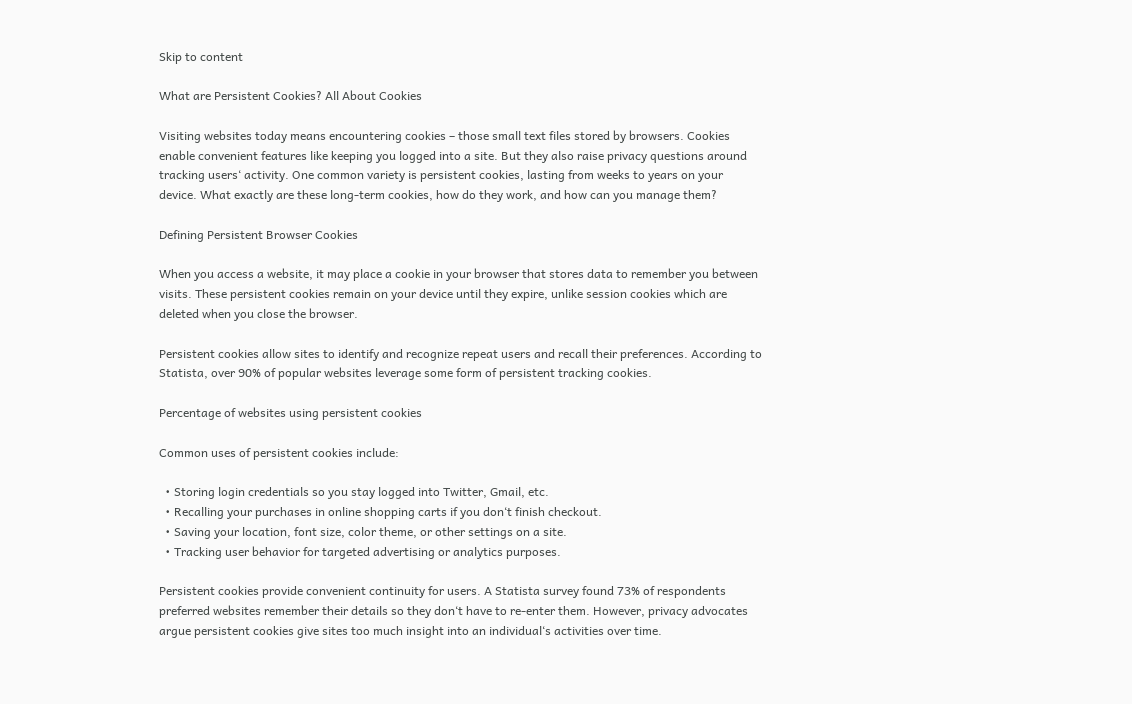Skip to content

What are Persistent Cookies? All About Cookies

Visiting websites today means encountering cookies – those small text files stored by browsers. Cookies enable convenient features like keeping you logged into a site. But they also raise privacy questions around tracking users‘ activity. One common variety is persistent cookies, lasting from weeks to years on your device. What exactly are these long-term cookies, how do they work, and how can you manage them?

Defining Persistent Browser Cookies

When you access a website, it may place a cookie in your browser that stores data to remember you between visits. These persistent cookies remain on your device until they expire, unlike session cookies which are deleted when you close the browser.

Persistent cookies allow sites to identify and recognize repeat users and recall their preferences. According to Statista, over 90% of popular websites leverage some form of persistent tracking cookies.

Percentage of websites using persistent cookies

Common uses of persistent cookies include:

  • Storing login credentials so you stay logged into Twitter, Gmail, etc.
  • Recalling your purchases in online shopping carts if you don‘t finish checkout.
  • Saving your location, font size, color theme, or other settings on a site.
  • Tracking user behavior for targeted advertising or analytics purposes.

Persistent cookies provide convenient continuity for users. A Statista survey found 73% of respondents preferred websites remember their details so they don‘t have to re-enter them. However, privacy advocates argue persistent cookies give sites too much insight into an individual‘s activities over time.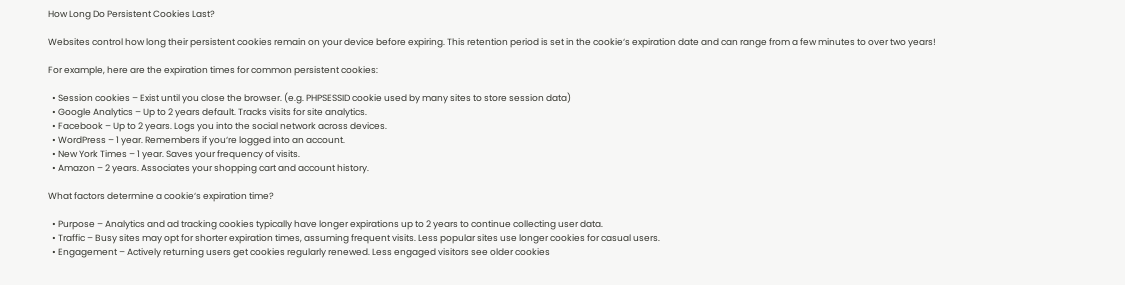How Long Do Persistent Cookies Last?

Websites control how long their persistent cookies remain on your device before expiring. This retention period is set in the cookie‘s expiration date and can range from a few minutes to over two years!

For example, here are the expiration times for common persistent cookies:

  • Session cookies – Exist until you close the browser. (e.g. PHPSESSID cookie used by many sites to store session data)
  • Google Analytics – Up to 2 years default. Tracks visits for site analytics.
  • Facebook – Up to 2 years. Logs you into the social network across devices.
  • WordPress – 1 year. Remembers if you‘re logged into an account.
  • New York Times – 1 year. Saves your frequency of visits.
  • Amazon – 2 years. Associates your shopping cart and account history.

What factors determine a cookie‘s expiration time?

  • Purpose – Analytics and ad tracking cookies typically have longer expirations up to 2 years to continue collecting user data.
  • Traffic – Busy sites may opt for shorter expiration times, assuming frequent visits. Less popular sites use longer cookies for casual users.
  • Engagement – Actively returning users get cookies regularly renewed. Less engaged visitors see older cookies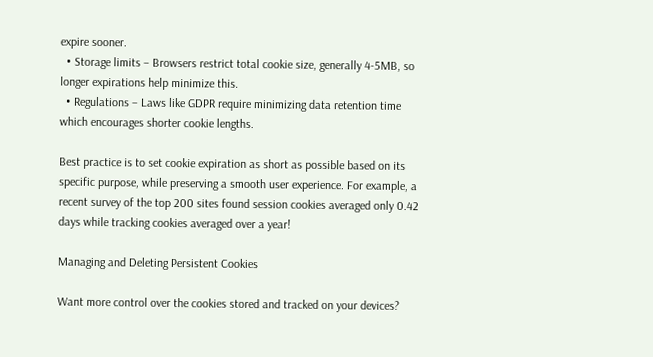expire sooner.
  • Storage limits – Browsers restrict total cookie size, generally 4-5MB, so longer expirations help minimize this.
  • Regulations – Laws like GDPR require minimizing data retention time which encourages shorter cookie lengths.

Best practice is to set cookie expiration as short as possible based on its specific purpose, while preserving a smooth user experience. For example, a recent survey of the top 200 sites found session cookies averaged only 0.42 days while tracking cookies averaged over a year!

Managing and Deleting Persistent Cookies

Want more control over the cookies stored and tracked on your devices?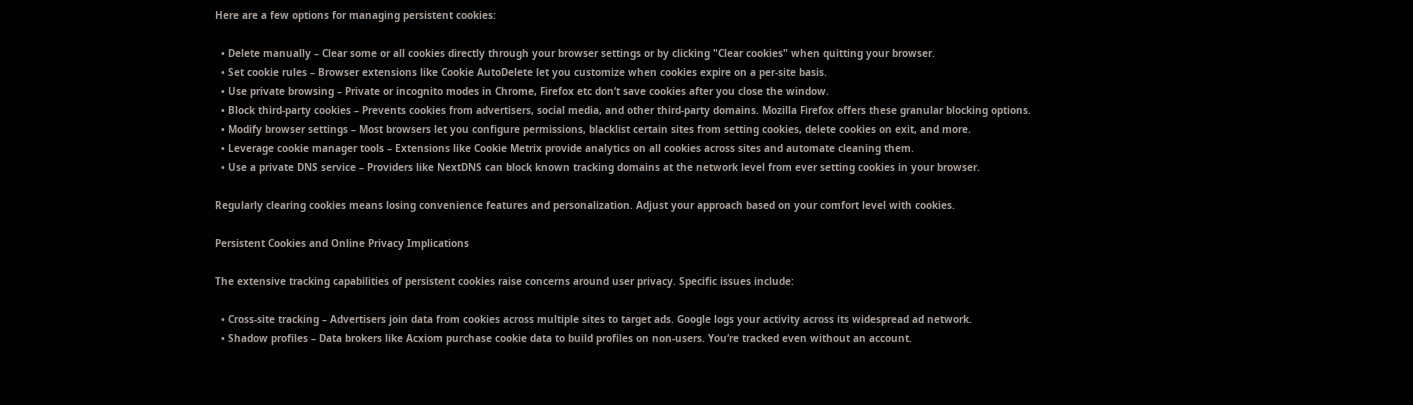Here are a few options for managing persistent cookies:

  • Delete manually – Clear some or all cookies directly through your browser settings or by clicking "Clear cookies" when quitting your browser.
  • Set cookie rules – Browser extensions like Cookie AutoDelete let you customize when cookies expire on a per-site basis.
  • Use private browsing – Private or incognito modes in Chrome, Firefox etc don‘t save cookies after you close the window.
  • Block third-party cookies – Prevents cookies from advertisers, social media, and other third-party domains. Mozilla Firefox offers these granular blocking options.
  • Modify browser settings – Most browsers let you configure permissions, blacklist certain sites from setting cookies, delete cookies on exit, and more.
  • Leverage cookie manager tools – Extensions like Cookie Metrix provide analytics on all cookies across sites and automate cleaning them.
  • Use a private DNS service – Providers like NextDNS can block known tracking domains at the network level from ever setting cookies in your browser.

Regularly clearing cookies means losing convenience features and personalization. Adjust your approach based on your comfort level with cookies.

Persistent Cookies and Online Privacy Implications

The extensive tracking capabilities of persistent cookies raise concerns around user privacy. Specific issues include:

  • Cross-site tracking – Advertisers join data from cookies across multiple sites to target ads. Google logs your activity across its widespread ad network.
  • Shadow profiles – Data brokers like Acxiom purchase cookie data to build profiles on non-users. You‘re tracked even without an account.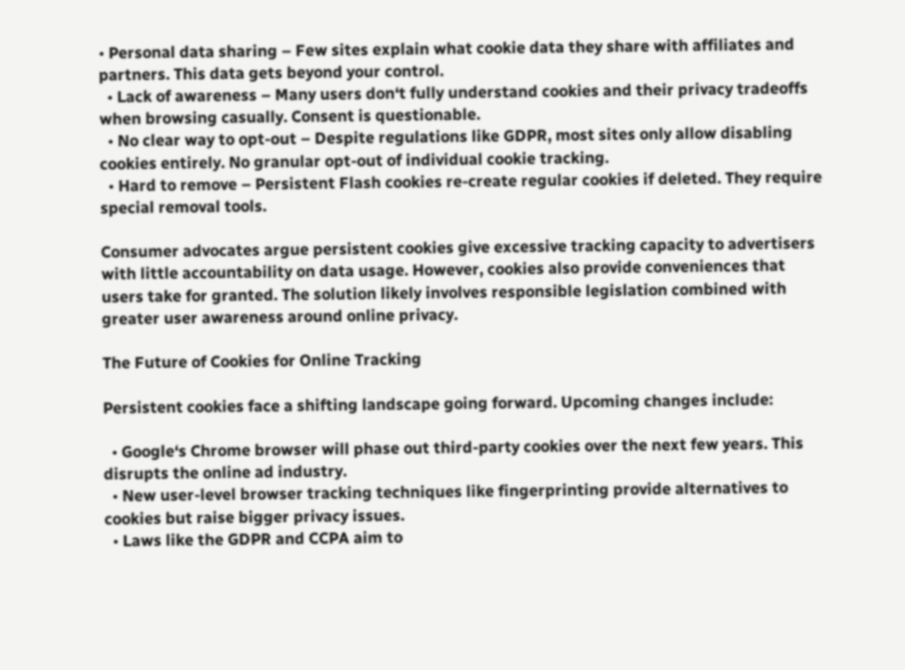• Personal data sharing – Few sites explain what cookie data they share with affiliates and partners. This data gets beyond your control.
  • Lack of awareness – Many users don‘t fully understand cookies and their privacy tradeoffs when browsing casually. Consent is questionable.
  • No clear way to opt-out – Despite regulations like GDPR, most sites only allow disabling cookies entirely. No granular opt-out of individual cookie tracking.
  • Hard to remove – Persistent Flash cookies re-create regular cookies if deleted. They require special removal tools.

Consumer advocates argue persistent cookies give excessive tracking capacity to advertisers with little accountability on data usage. However, cookies also provide conveniences that users take for granted. The solution likely involves responsible legislation combined with greater user awareness around online privacy.

The Future of Cookies for Online Tracking

Persistent cookies face a shifting landscape going forward. Upcoming changes include:

  • Google‘s Chrome browser will phase out third-party cookies over the next few years. This disrupts the online ad industry.
  • New user-level browser tracking techniques like fingerprinting provide alternatives to cookies but raise bigger privacy issues.
  • Laws like the GDPR and CCPA aim to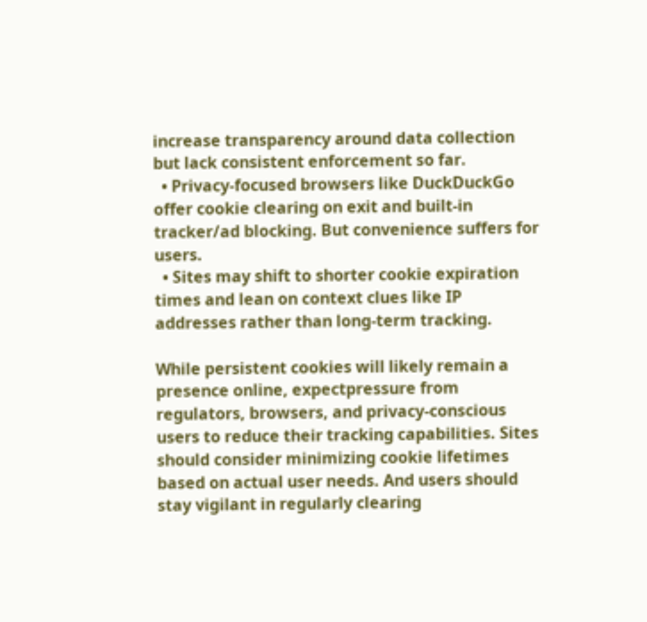increase transparency around data collection but lack consistent enforcement so far.
  • Privacy-focused browsers like DuckDuckGo offer cookie clearing on exit and built-in tracker/ad blocking. But convenience suffers for users.
  • Sites may shift to shorter cookie expiration times and lean on context clues like IP addresses rather than long-term tracking.

While persistent cookies will likely remain a presence online, expectpressure from regulators, browsers, and privacy-conscious users to reduce their tracking capabilities. Sites should consider minimizing cookie lifetimes based on actual user needs. And users should stay vigilant in regularly clearing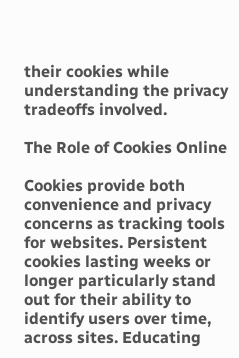their cookies while understanding the privacy tradeoffs involved.

The Role of Cookies Online

Cookies provide both convenience and privacy concerns as tracking tools for websites. Persistent cookies lasting weeks or longer particularly stand out for their ability to identify users over time, across sites. Educating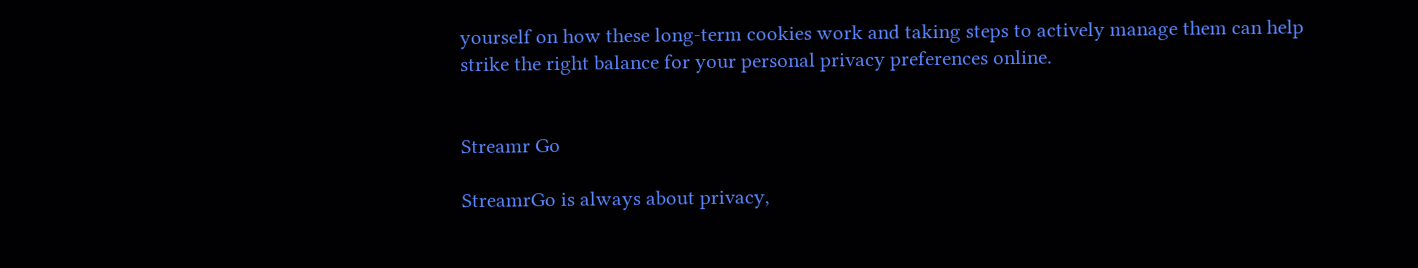yourself on how these long-term cookies work and taking steps to actively manage them can help strike the right balance for your personal privacy preferences online.


Streamr Go

StreamrGo is always about privacy,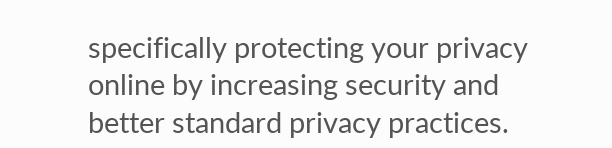specifically protecting your privacy online by increasing security and better standard privacy practices.